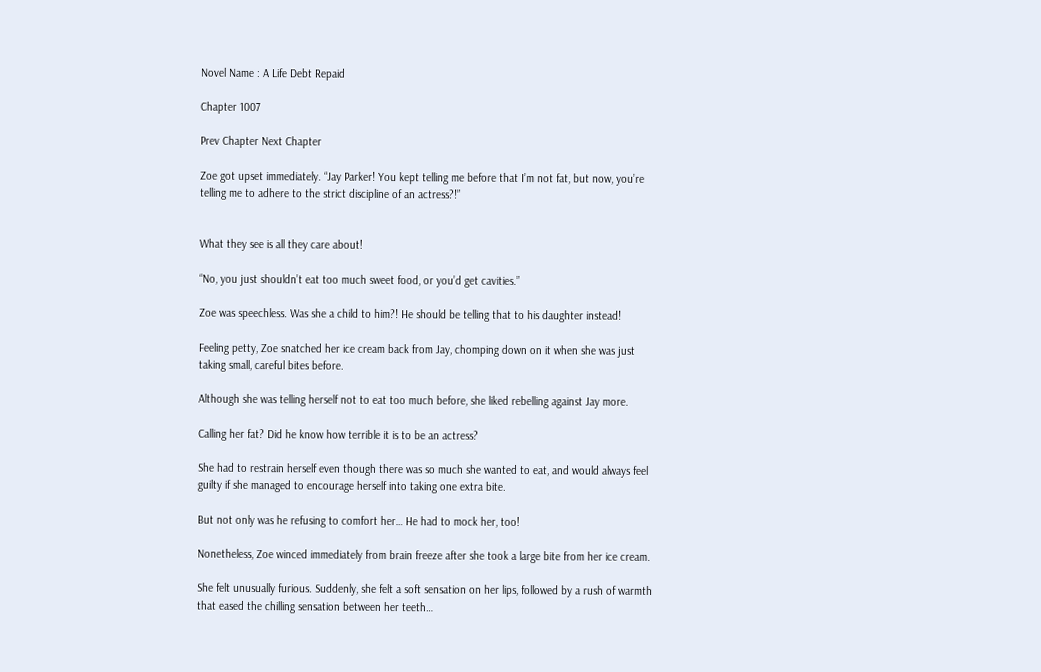Novel Name : A Life Debt Repaid

Chapter 1007

Prev Chapter Next Chapter

Zoe got upset immediately. “Jay Parker! You kept telling me before that I’m not fat, but now, you’re
telling me to adhere to the strict discipline of an actress?!”


What they see is all they care about!

“No, you just shouldn’t eat too much sweet food, or you’d get cavities.”

Zoe was speechless. Was she a child to him?! He should be telling that to his daughter instead!

Feeling petty, Zoe snatched her ice cream back from Jay, chomping down on it when she was just
taking small, careful bites before.

Although she was telling herself not to eat too much before, she liked rebelling against Jay more.

Calling her fat? Did he know how terrible it is to be an actress?

She had to restrain herself even though there was so much she wanted to eat, and would always feel
guilty if she managed to encourage herself into taking one extra bite.

But not only was he refusing to comfort her… He had to mock her, too!

Nonetheless, Zoe winced immediately from brain freeze after she took a large bite from her ice cream.

She felt unusually furious. Suddenly, she felt a soft sensation on her lips, followed by a rush of warmth
that eased the chilling sensation between her teeth…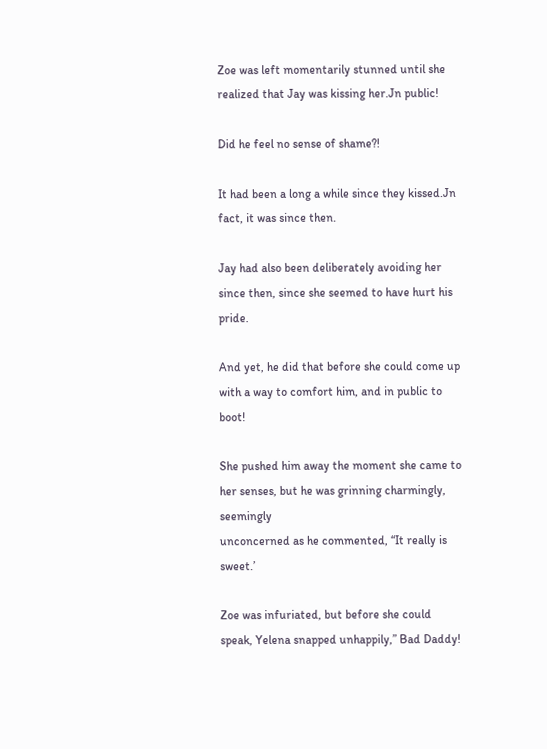Zoe was left momentarily stunned until she realized that Jay was kissing her.Jn public!

Did he feel no sense of shame?!

It had been a long a while since they kissed.Jn fact, it was since then.

Jay had also been deliberately avoiding her since then, since she seemed to have hurt his pride.

And yet, he did that before she could come up with a way to comfort him, and in public to boot!

She pushed him away the moment she came to her senses, but he was grinning charmingly, seemingly
unconcerned as he commented, “It really is sweet.’

Zoe was infuriated, but before she could speak, Yelena snapped unhappily,” Bad Daddy!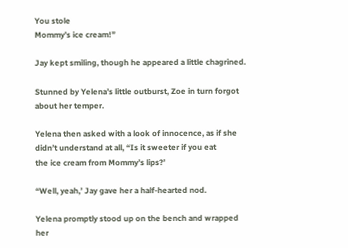You stole
Mommy’s ice cream!”

Jay kept smiling, though he appeared a little chagrined.

Stunned by Yelena’s little outburst, Zoe in turn forgot about her temper.

Yelena then asked with a look of innocence, as if she didn’t understand at all, “Is it sweeter if you eat
the ice cream from Mommy’s lips?’

“Well, yeah,’ Jay gave her a half-hearted nod.

Yelena promptly stood up on the bench and wrapped her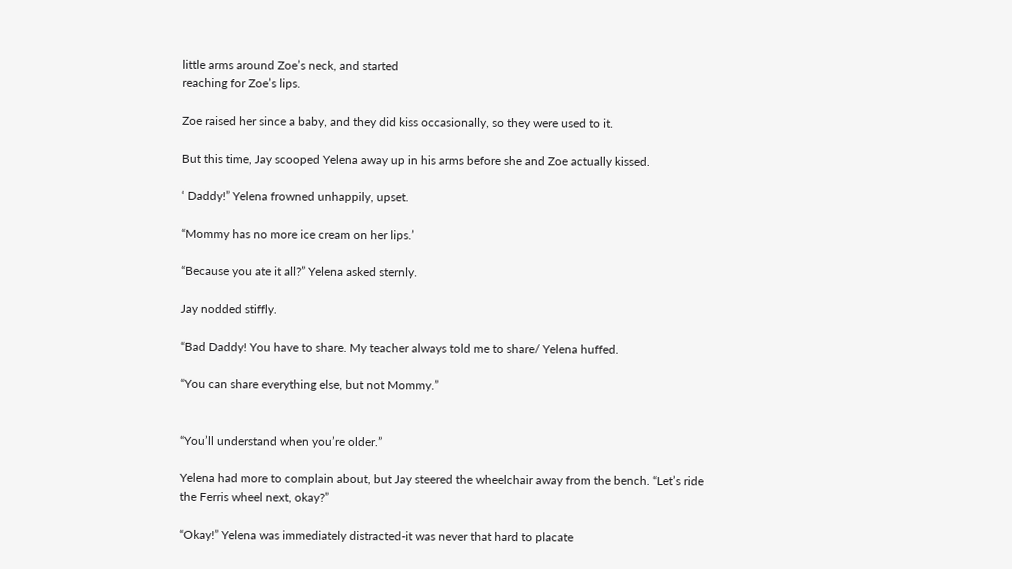little arms around Zoe’s neck, and started
reaching for Zoe’s lips.

Zoe raised her since a baby, and they did kiss occasionally, so they were used to it.

But this time, Jay scooped Yelena away up in his arms before she and Zoe actually kissed.

‘ Daddy!” Yelena frowned unhappily, upset.

“Mommy has no more ice cream on her lips.’

“Because you ate it all?” Yelena asked sternly.

Jay nodded stiffly.

“Bad Daddy! You have to share. My teacher always told me to share/ Yelena huffed.

“You can share everything else, but not Mommy.”


“You’ll understand when you’re older.”

Yelena had more to complain about, but Jay steered the wheelchair away from the bench. “Let’s ride
the Ferris wheel next, okay?”

“Okay!” Yelena was immediately distracted-it was never that hard to placate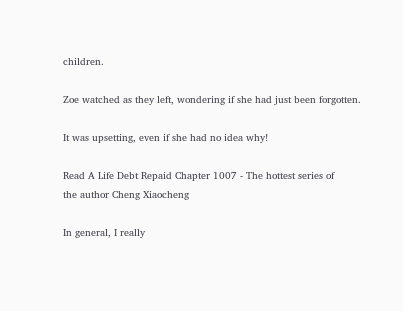children.

Zoe watched as they left, wondering if she had just been forgotten.

It was upsetting, even if she had no idea why!

Read A Life Debt Repaid Chapter 1007 - The hottest series of
the author Cheng Xiaocheng

In general, I really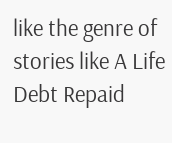like the genre of stories like A Life Debt Repaid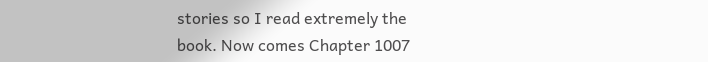stories so I read extremely the
book. Now comes Chapter 1007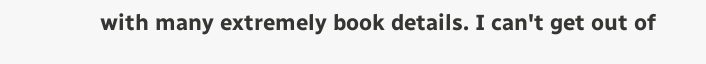with many extremely book details. I can't get out of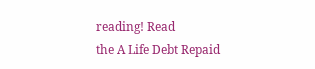reading! Read
the A Life Debt Repaid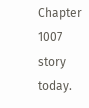Chapter 1007 story today.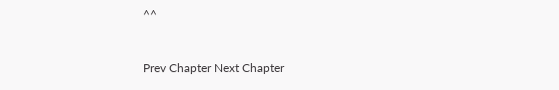^^


Prev Chapter Next Chapter